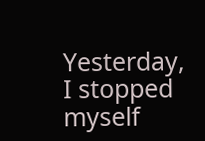Yesterday, I stopped myself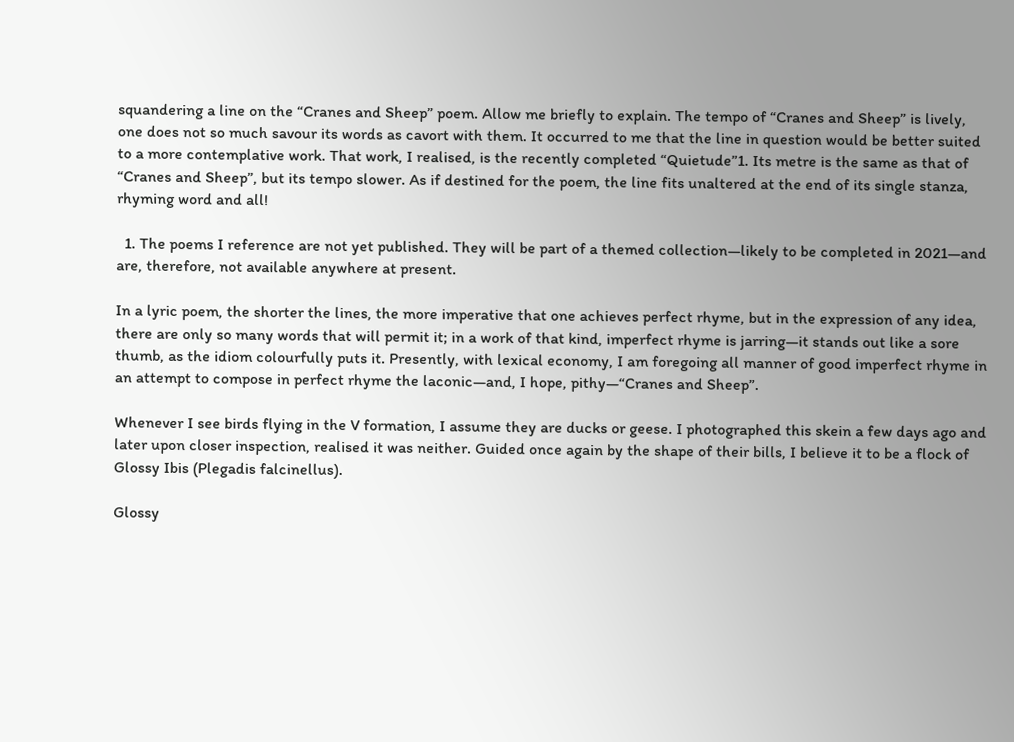squandering a line on the “Cranes and Sheep” poem. Allow me briefly to explain. The tempo of “Cranes and Sheep” is lively, one does not so much savour its words as cavort with them. It occurred to me that the line in question would be better suited to a more contemplative work. That work, I realised, is the recently completed “Quietude”1. Its metre is the same as that of “Cranes and Sheep”, but its tempo slower. As if destined for the poem, the line fits unaltered at the end of its single stanza, rhyming word and all!

  1. The poems I reference are not yet published. They will be part of a themed collection—likely to be completed in 2021—and are, therefore, not available anywhere at present.

In a lyric poem, the shorter the lines, the more imperative that one achieves perfect rhyme, but in the expression of any idea, there are only so many words that will permit it; in a work of that kind, imperfect rhyme is jarring—it stands out like a sore thumb, as the idiom colourfully puts it. Presently, with lexical economy, I am foregoing all manner of good imperfect rhyme in an attempt to compose in perfect rhyme the laconic—and, I hope, pithy—“Cranes and Sheep”.

Whenever I see birds flying in the V formation, I assume they are ducks or geese. I photographed this skein a few days ago and later upon closer inspection, realised it was neither. Guided once again by the shape of their bills, I believe it to be a flock of Glossy Ibis (Plegadis falcinellus).

Glossy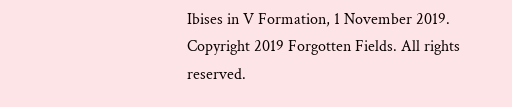Ibises in V Formation, 1 November 2019. Copyright 2019 Forgotten Fields. All rights reserved.